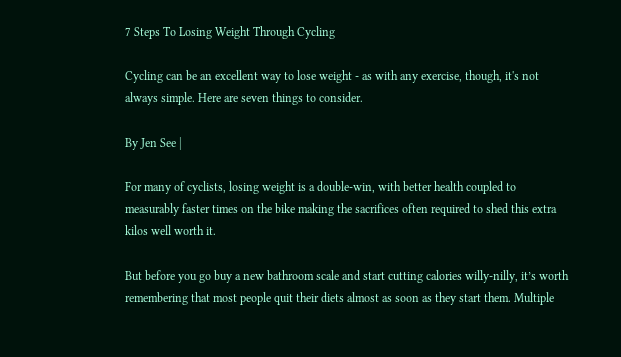7 Steps To Losing Weight Through Cycling

Cycling can be an excellent way to lose weight - as with any exercise, though, it's not always simple. Here are seven things to consider.

By Jen See |

For many of cyclists, losing weight is a double-win, with better health coupled to measurably faster times on the bike making the sacrifices often required to shed this extra kilos well worth it.

But before you go buy a new bathroom scale and start cutting calories willy-nilly, it’s worth remembering that most people quit their diets almost as soon as they start them. Multiple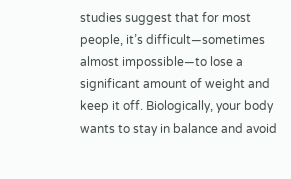studies suggest that for most people, it’s difficult—sometimes almost impossible—to lose a significant amount of weight and keep it off. Biologically, your body wants to stay in balance and avoid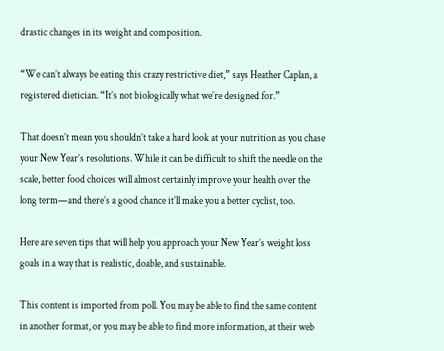drastic changes in its weight and composition.

“We can’t always be eating this crazy restrictive diet,” says Heather Caplan, a registered dietician. “It’s not biologically what we’re designed for.”

That doesn’t mean you shouldn’t take a hard look at your nutrition as you chase your New Year’s resolutions. While it can be difficult to shift the needle on the scale, better food choices will almost certainly improve your health over the long term—and there’s a good chance it’ll make you a better cyclist, too.

Here are seven tips that will help you approach your New Year’s weight loss goals in a way that is realistic, doable, and sustainable.

This content is imported from poll. You may be able to find the same content in another format, or you may be able to find more information, at their web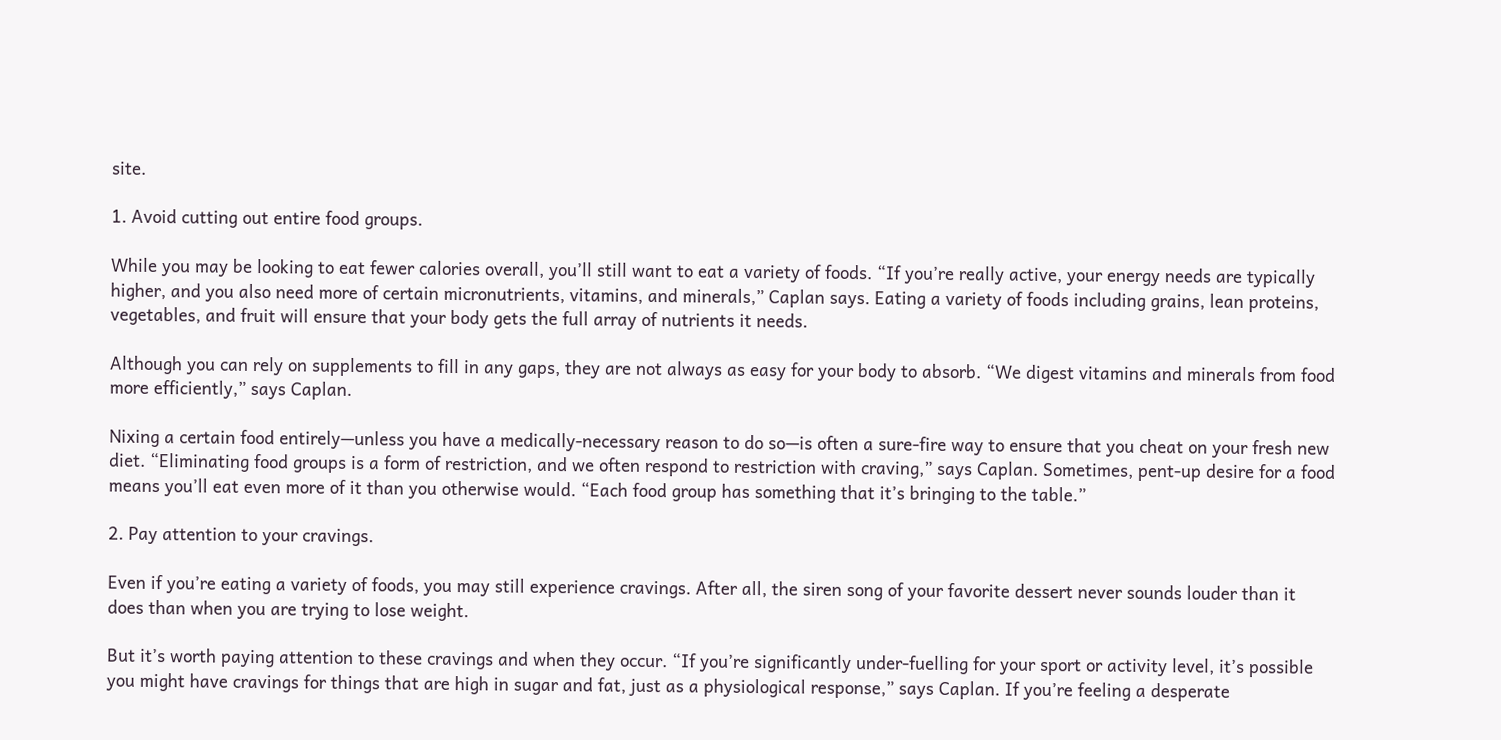site.

1. Avoid cutting out entire food groups.

While you may be looking to eat fewer calories overall, you’ll still want to eat a variety of foods. “If you’re really active, your energy needs are typically higher, and you also need more of certain micronutrients, vitamins, and minerals,” Caplan says. Eating a variety of foods including grains, lean proteins, vegetables, and fruit will ensure that your body gets the full array of nutrients it needs.

Although you can rely on supplements to fill in any gaps, they are not always as easy for your body to absorb. “We digest vitamins and minerals from food more efficiently,” says Caplan.

Nixing a certain food entirely—unless you have a medically-necessary reason to do so—is often a sure-fire way to ensure that you cheat on your fresh new diet. “Eliminating food groups is a form of restriction, and we often respond to restriction with craving,” says Caplan. Sometimes, pent-up desire for a food means you’ll eat even more of it than you otherwise would. “Each food group has something that it’s bringing to the table.”

2. Pay attention to your cravings.

Even if you’re eating a variety of foods, you may still experience cravings. After all, the siren song of your favorite dessert never sounds louder than it does than when you are trying to lose weight.

But it’s worth paying attention to these cravings and when they occur. “If you’re significantly under-fuelling for your sport or activity level, it’s possible you might have cravings for things that are high in sugar and fat, just as a physiological response,” says Caplan. If you’re feeling a desperate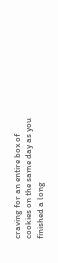craving for an entire box of cookies on the same day as you finished a long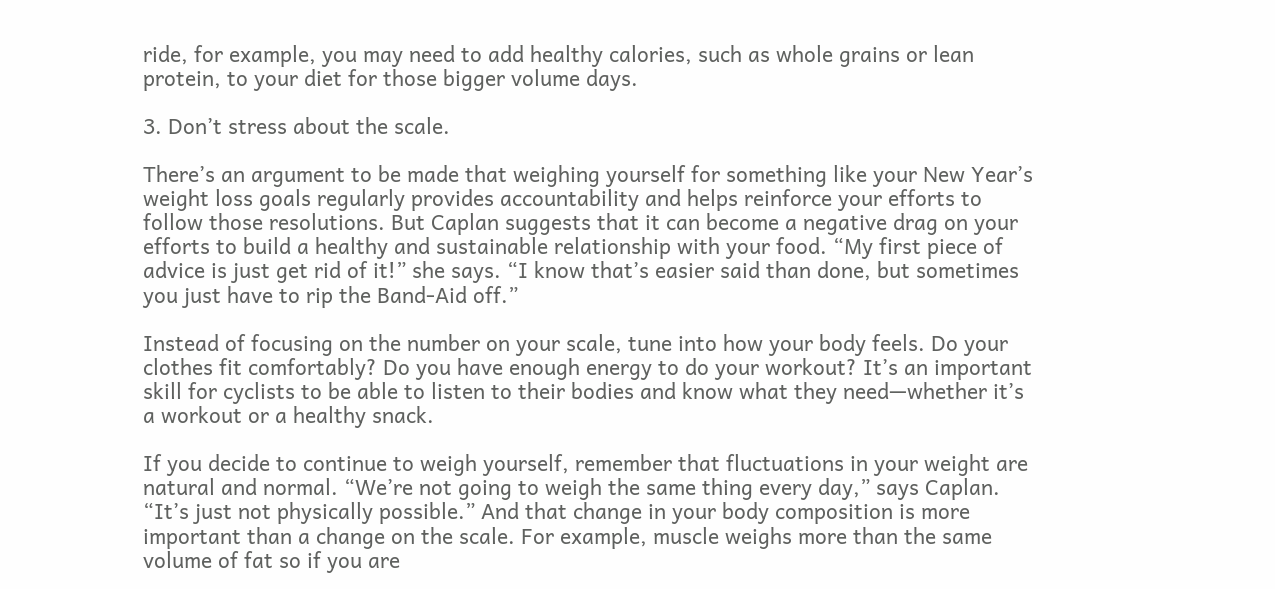ride, for example, you may need to add healthy calories, such as whole grains or lean protein, to your diet for those bigger volume days.

3. Don’t stress about the scale.

There’s an argument to be made that weighing yourself for something like your New Year’s weight loss goals regularly provides accountability and helps reinforce your efforts to follow those resolutions. But Caplan suggests that it can become a negative drag on your efforts to build a healthy and sustainable relationship with your food. “My first piece of advice is just get rid of it!” she says. “I know that’s easier said than done, but sometimes you just have to rip the Band-Aid off.”

Instead of focusing on the number on your scale, tune into how your body feels. Do your clothes fit comfortably? Do you have enough energy to do your workout? It’s an important skill for cyclists to be able to listen to their bodies and know what they need—whether it’s a workout or a healthy snack.

If you decide to continue to weigh yourself, remember that fluctuations in your weight are natural and normal. “We’re not going to weigh the same thing every day,” says Caplan. “It’s just not physically possible.” And that change in your body composition is more important than a change on the scale. For example, muscle weighs more than the same volume of fat so if you are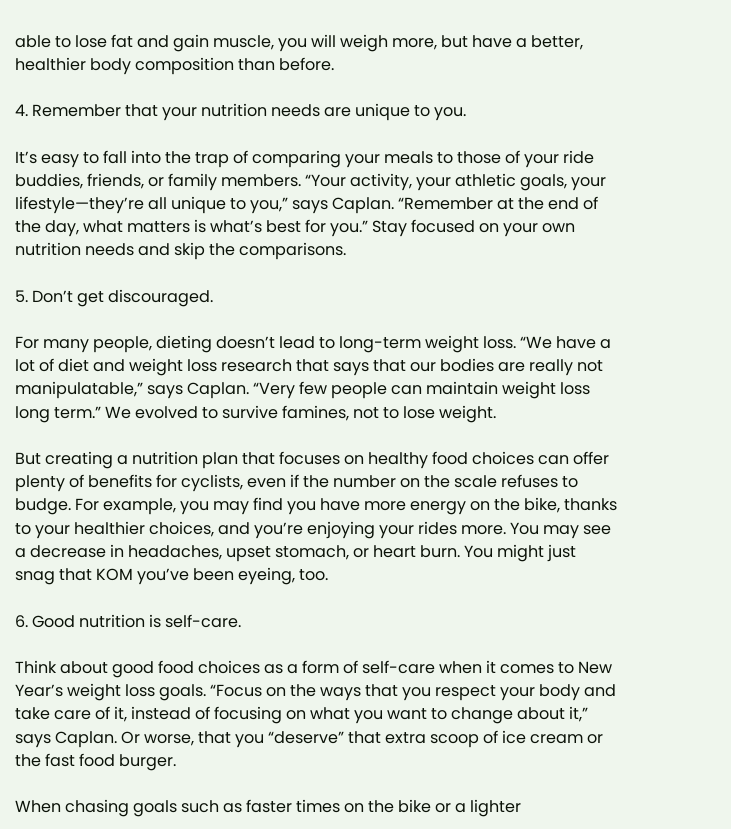able to lose fat and gain muscle, you will weigh more, but have a better, healthier body composition than before.

4. Remember that your nutrition needs are unique to you.

It’s easy to fall into the trap of comparing your meals to those of your ride buddies, friends, or family members. “Your activity, your athletic goals, your lifestyle—they’re all unique to you,” says Caplan. “Remember at the end of the day, what matters is what’s best for you.” Stay focused on your own nutrition needs and skip the comparisons.

5. Don’t get discouraged.

For many people, dieting doesn’t lead to long-term weight loss. “We have a lot of diet and weight loss research that says that our bodies are really not manipulatable,” says Caplan. “Very few people can maintain weight loss long term.” We evolved to survive famines, not to lose weight.

But creating a nutrition plan that focuses on healthy food choices can offer plenty of benefits for cyclists, even if the number on the scale refuses to budge. For example, you may find you have more energy on the bike, thanks to your healthier choices, and you’re enjoying your rides more. You may see a decrease in headaches, upset stomach, or heart burn. You might just snag that KOM you’ve been eyeing, too.

6. Good nutrition is self-care.

Think about good food choices as a form of self-care when it comes to New Year’s weight loss goals. “Focus on the ways that you respect your body and take care of it, instead of focusing on what you want to change about it,” says Caplan. Or worse, that you “deserve” that extra scoop of ice cream or the fast food burger.

When chasing goals such as faster times on the bike or a lighter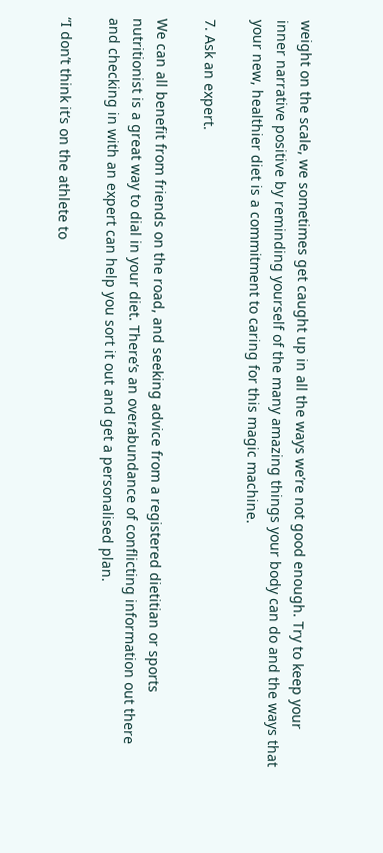weight on the scale, we sometimes get caught up in all the ways we’re not good enough. Try to keep your inner narrative positive by reminding yourself of the many amazing things your body can do and the ways that your new, healthier diet is a commitment to caring for this magic machine.

7. Ask an expert.

We can all benefit from friends on the road, and seeking advice from a registered dietitian or sports nutritionist is a great way to dial in your diet. There’s an overabundance of conflicting information out there and checking in with an expert can help you sort it out and get a personalised plan.

“I don’t think it’s on the athlete to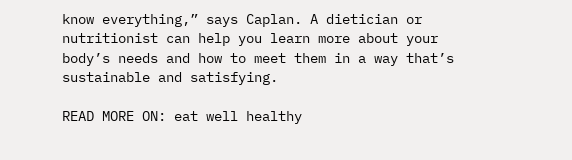know everything,” says Caplan. A dietician or nutritionist can help you learn more about your body’s needs and how to meet them in a way that’s sustainable and satisfying.

READ MORE ON: eat well healthy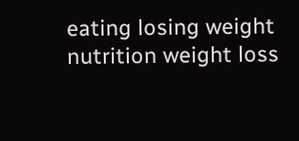eating losing weight nutrition weight loss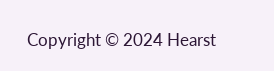Copyright © 2024 Hearst